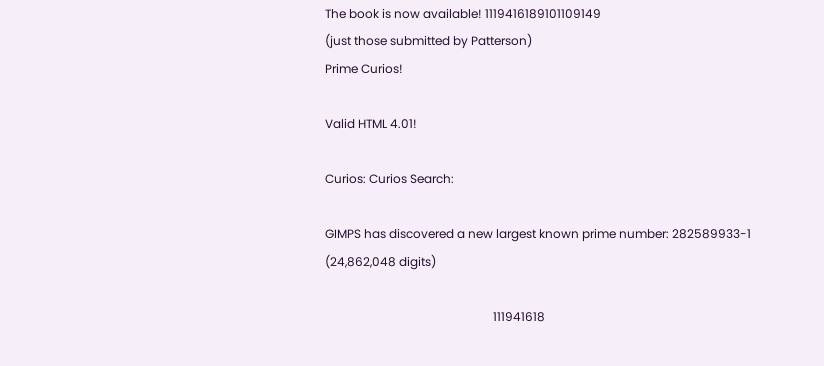The book is now available! 1119416189101109149
(just those submitted by Patterson)
Prime Curios!

Valid HTML 4.01!

Curios: Curios Search:

GIMPS has discovered a new largest known prime number: 282589933-1 (24,862,048 digits)

                                                        111941618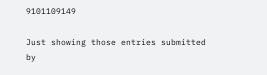9101109149

Just showing those entries submitted by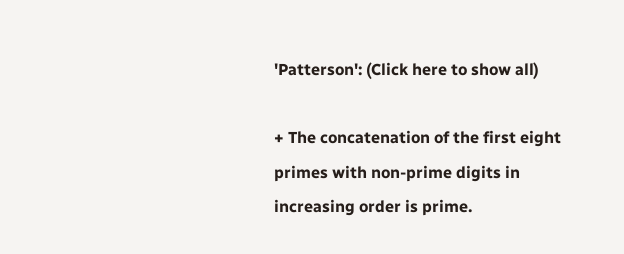'Patterson': (Click here to show all)

+ The concatenation of the first eight primes with non-prime digits in increasing order is prime.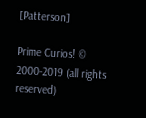[Patterson]

Prime Curios! © 2000-2019 (all rights reserved)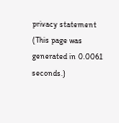privacy statement   (This page was generated in 0.0061 seconds.)